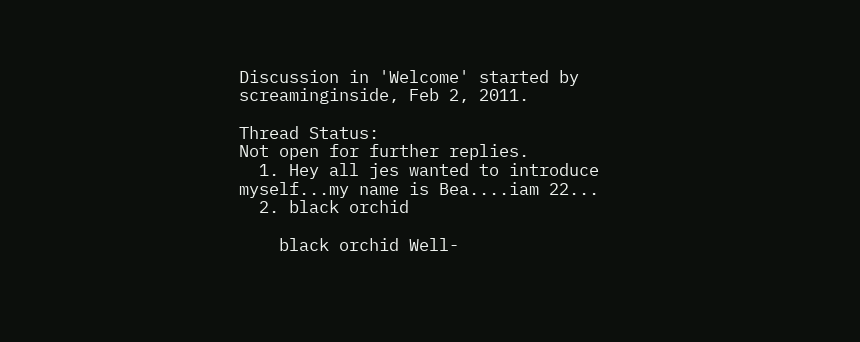Discussion in 'Welcome' started by screaminginside, Feb 2, 2011.

Thread Status:
Not open for further replies.
  1. Hey all jes wanted to introduce myself...my name is Bea....iam 22...
  2. black orchid

    black orchid Well-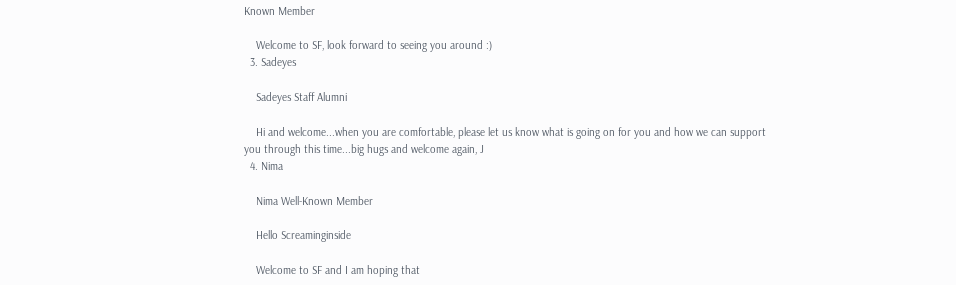Known Member

    Welcome to SF, look forward to seeing you around :)
  3. Sadeyes

    Sadeyes Staff Alumni

    Hi and welcome...when you are comfortable, please let us know what is going on for you and how we can support you through this time...big hugs and welcome again, J
  4. Nima

    Nima Well-Known Member

    Hello Screaminginside

    Welcome to SF and I am hoping that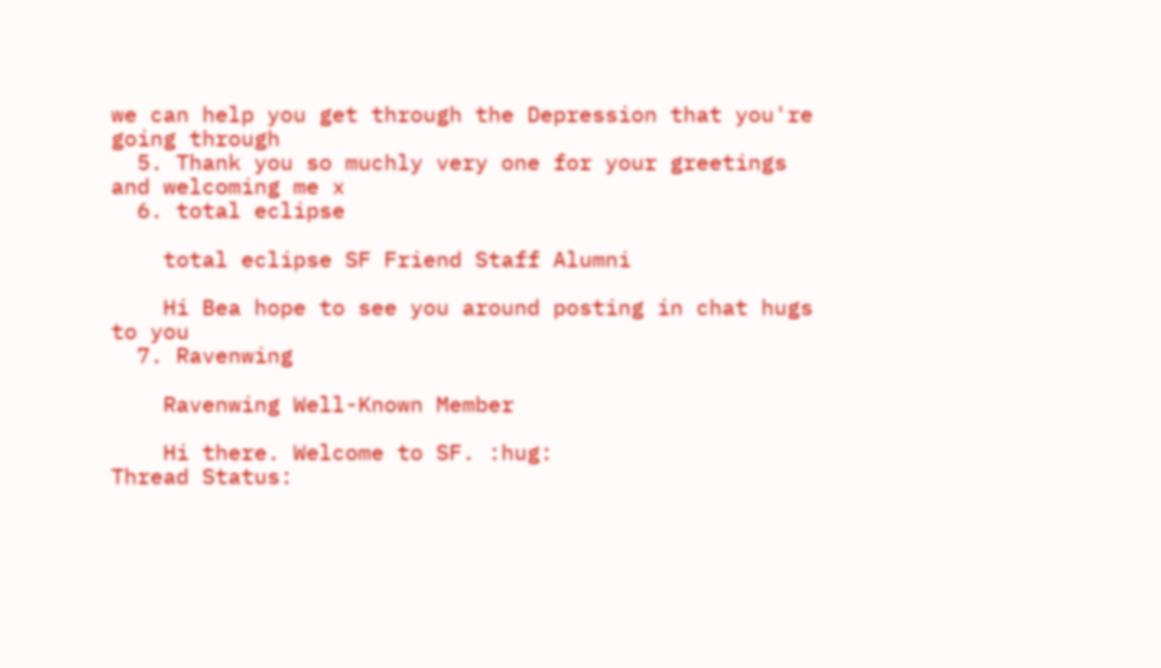we can help you get through the Depression that you're going through
  5. Thank you so muchly very one for your greetings and welcoming me x
  6. total eclipse

    total eclipse SF Friend Staff Alumni

    Hi Bea hope to see you around posting in chat hugs to you
  7. Ravenwing

    Ravenwing Well-Known Member

    Hi there. Welcome to SF. :hug:
Thread Status: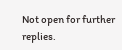Not open for further replies.